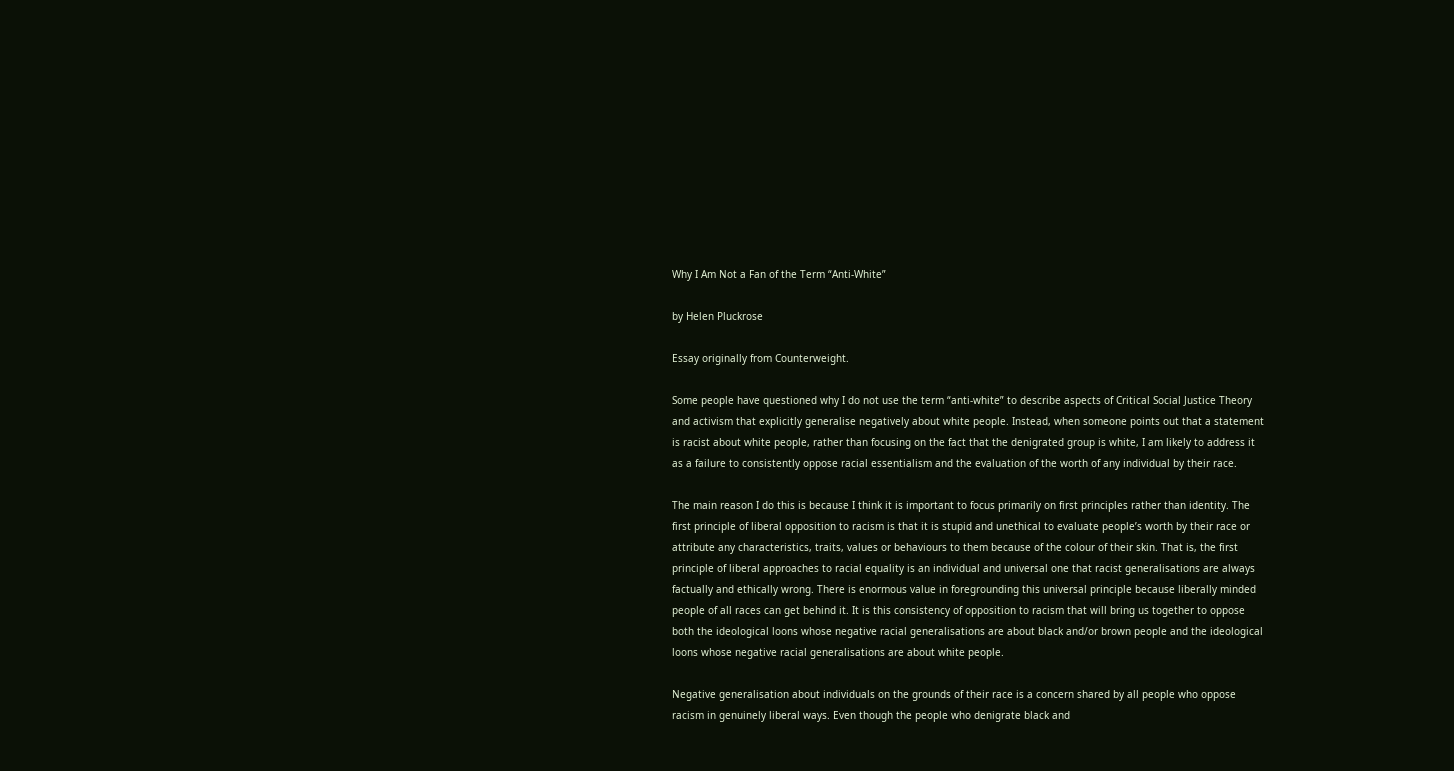Why I Am Not a Fan of the Term “Anti-White”

by Helen Pluckrose

Essay originally from Counterweight.

Some people have questioned why I do not use the term “anti-white” to describe aspects of Critical Social Justice Theory and activism that explicitly generalise negatively about white people. Instead, when someone points out that a statement is racist about white people, rather than focusing on the fact that the denigrated group is white, I am likely to address it as a failure to consistently oppose racial essentialism and the evaluation of the worth of any individual by their race.

The main reason I do this is because I think it is important to focus primarily on first principles rather than identity. The first principle of liberal opposition to racism is that it is stupid and unethical to evaluate people’s worth by their race or attribute any characteristics, traits, values or behaviours to them because of the colour of their skin. That is, the first principle of liberal approaches to racial equality is an individual and universal one that racist generalisations are always factually and ethically wrong. There is enormous value in foregrounding this universal principle because liberally minded people of all races can get behind it. It is this consistency of opposition to racism that will bring us together to oppose both the ideological loons whose negative racial generalisations are about black and/or brown people and the ideological loons whose negative racial generalisations are about white people.

Negative generalisation about individuals on the grounds of their race is a concern shared by all people who oppose racism in genuinely liberal ways. Even though the people who denigrate black and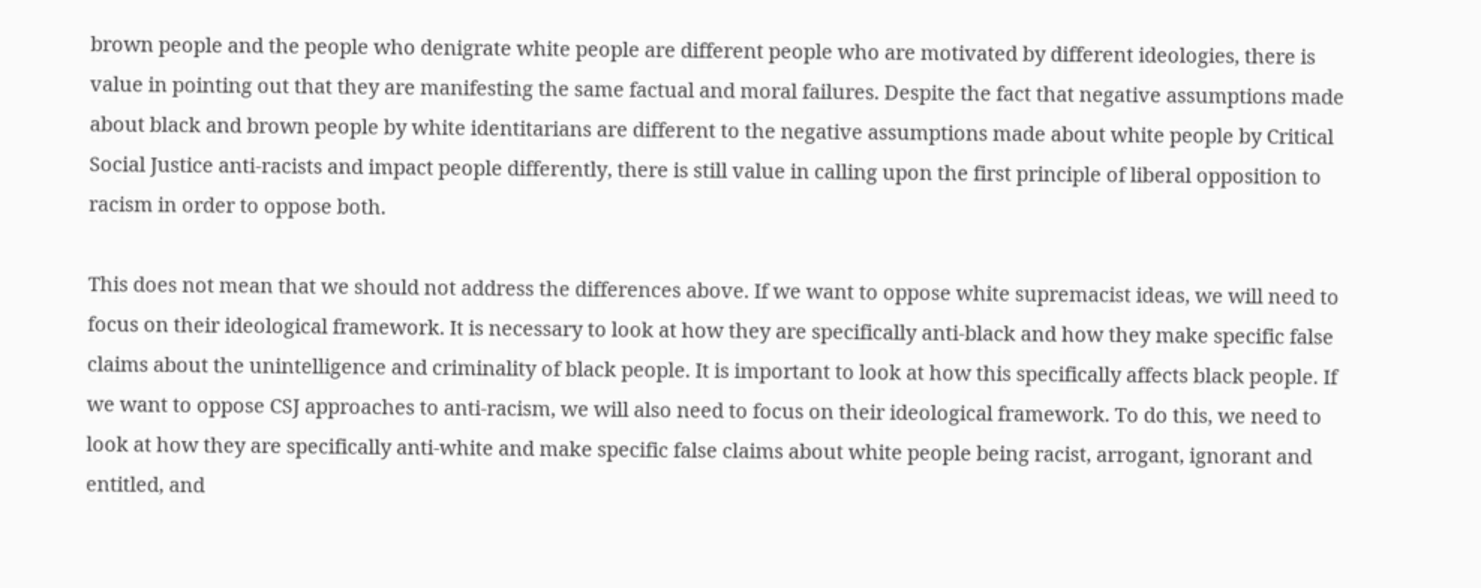brown people and the people who denigrate white people are different people who are motivated by different ideologies, there is value in pointing out that they are manifesting the same factual and moral failures. Despite the fact that negative assumptions made about black and brown people by white identitarians are different to the negative assumptions made about white people by Critical Social Justice anti-racists and impact people differently, there is still value in calling upon the first principle of liberal opposition to racism in order to oppose both.

This does not mean that we should not address the differences above. If we want to oppose white supremacist ideas, we will need to focus on their ideological framework. It is necessary to look at how they are specifically anti-black and how they make specific false claims about the unintelligence and criminality of black people. It is important to look at how this specifically affects black people. If we want to oppose CSJ approaches to anti-racism, we will also need to focus on their ideological framework. To do this, we need to look at how they are specifically anti-white and make specific false claims about white people being racist, arrogant, ignorant and entitled, and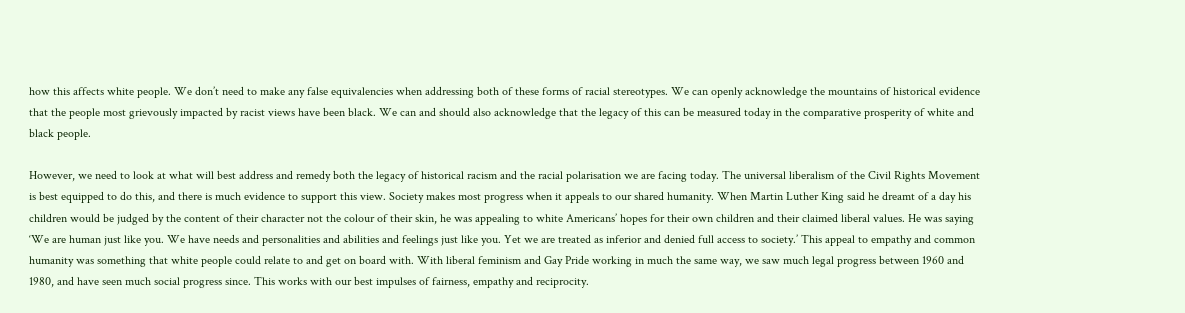how this affects white people. We don’t need to make any false equivalencies when addressing both of these forms of racial stereotypes. We can openly acknowledge the mountains of historical evidence that the people most grievously impacted by racist views have been black. We can and should also acknowledge that the legacy of this can be measured today in the comparative prosperity of white and black people.

However, we need to look at what will best address and remedy both the legacy of historical racism and the racial polarisation we are facing today. The universal liberalism of the Civil Rights Movement is best equipped to do this, and there is much evidence to support this view. Society makes most progress when it appeals to our shared humanity. When Martin Luther King said he dreamt of a day his children would be judged by the content of their character not the colour of their skin, he was appealing to white Americans’ hopes for their own children and their claimed liberal values. He was saying ‘We are human just like you. We have needs and personalities and abilities and feelings just like you. Yet we are treated as inferior and denied full access to society.’ This appeal to empathy and common humanity was something that white people could relate to and get on board with. With liberal feminism and Gay Pride working in much the same way, we saw much legal progress between 1960 and 1980, and have seen much social progress since. This works with our best impulses of fairness, empathy and reciprocity.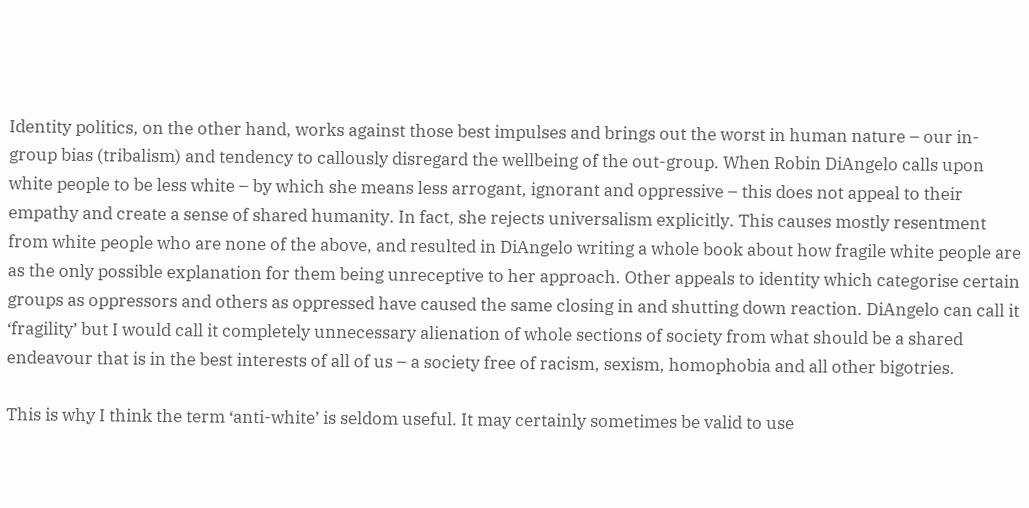Identity politics, on the other hand, works against those best impulses and brings out the worst in human nature – our in-group bias (tribalism) and tendency to callously disregard the wellbeing of the out-group. When Robin DiAngelo calls upon white people to be less white – by which she means less arrogant, ignorant and oppressive – this does not appeal to their empathy and create a sense of shared humanity. In fact, she rejects universalism explicitly. This causes mostly resentment from white people who are none of the above, and resulted in DiAngelo writing a whole book about how fragile white people are as the only possible explanation for them being unreceptive to her approach. Other appeals to identity which categorise certain groups as oppressors and others as oppressed have caused the same closing in and shutting down reaction. DiAngelo can call it ‘fragility’ but I would call it completely unnecessary alienation of whole sections of society from what should be a shared endeavour that is in the best interests of all of us – a society free of racism, sexism, homophobia and all other bigotries.

This is why I think the term ‘anti-white’ is seldom useful. It may certainly sometimes be valid to use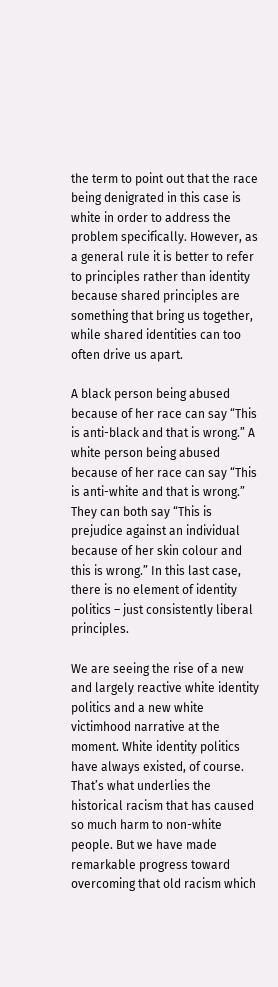the term to point out that the race being denigrated in this case is white in order to address the problem specifically. However, as a general rule it is better to refer to principles rather than identity because shared principles are something that bring us together, while shared identities can too often drive us apart.

A black person being abused because of her race can say “This is anti-black and that is wrong.” A white person being abused because of her race can say “This is anti-white and that is wrong.” They can both say “This is prejudice against an individual because of her skin colour and this is wrong.” In this last case, there is no element of identity politics – just consistently liberal principles.

We are seeing the rise of a new and largely reactive white identity politics and a new white victimhood narrative at the moment. White identity politics have always existed, of course. That’s what underlies the historical racism that has caused so much harm to non-white people. But we have made remarkable progress toward overcoming that old racism which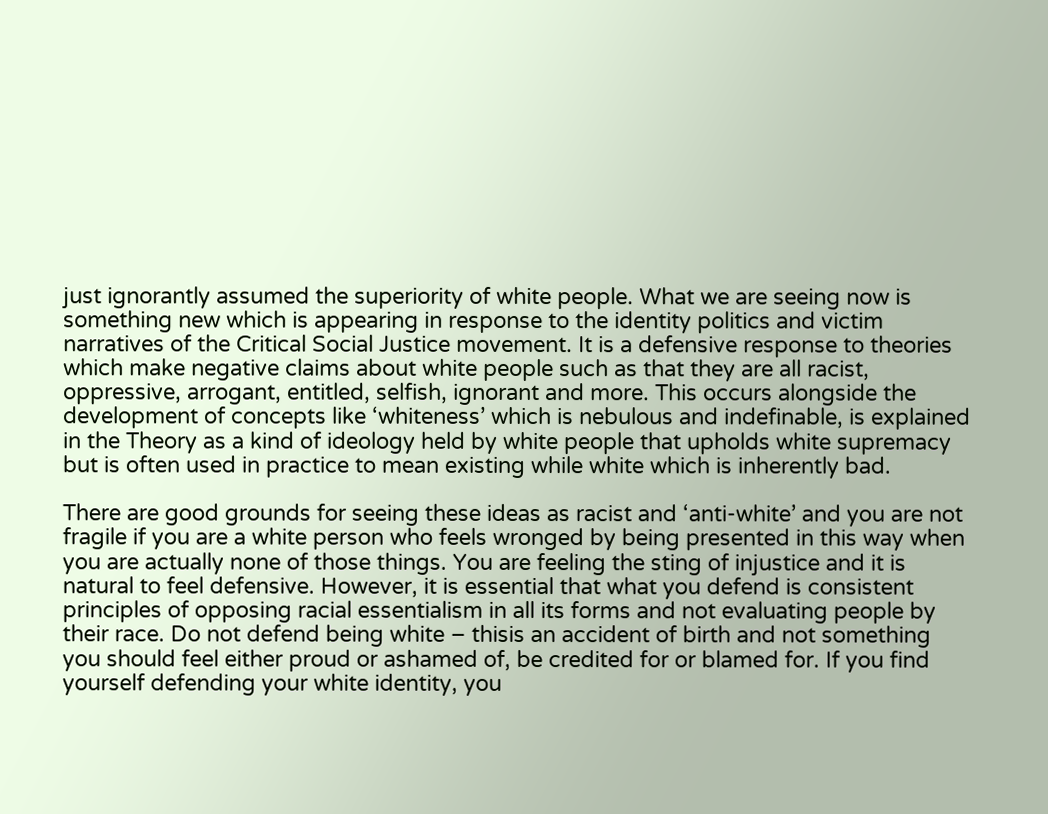just ignorantly assumed the superiority of white people. What we are seeing now is something new which is appearing in response to the identity politics and victim narratives of the Critical Social Justice movement. It is a defensive response to theories which make negative claims about white people such as that they are all racist, oppressive, arrogant, entitled, selfish, ignorant and more. This occurs alongside the development of concepts like ‘whiteness’ which is nebulous and indefinable, is explained in the Theory as a kind of ideology held by white people that upholds white supremacy but is often used in practice to mean existing while white which is inherently bad.

There are good grounds for seeing these ideas as racist and ‘anti-white’ and you are not fragile if you are a white person who feels wronged by being presented in this way when you are actually none of those things. You are feeling the sting of injustice and it is natural to feel defensive. However, it is essential that what you defend is consistent principles of opposing racial essentialism in all its forms and not evaluating people by their race. Do not defend being white – thisis an accident of birth and not something you should feel either proud or ashamed of, be credited for or blamed for. If you find yourself defending your white identity, you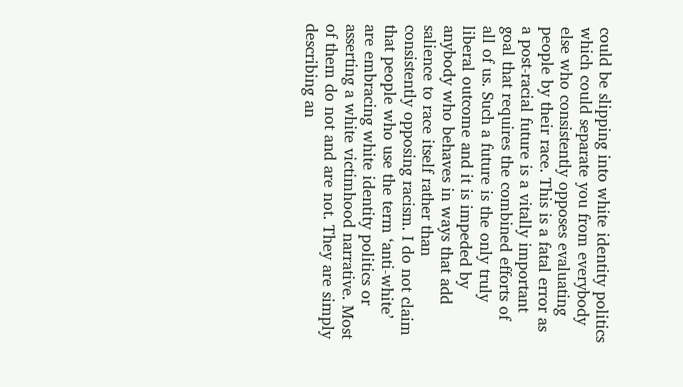could be slipping into white identity politics which could separate you from everybody else who consistently opposes evaluating people by their race. This is a fatal error as a post-racial future is a vitally important goal that requires the combined efforts of all of us. Such a future is the only truly liberal outcome and it is impeded by anybody who behaves in ways that add salience to race itself rather than consistently opposing racism. I do not claim that people who use the term ‘anti-white’ are embracing white identity politics or asserting a white victimhood narrative. Most of them do not and are not. They are simply describing an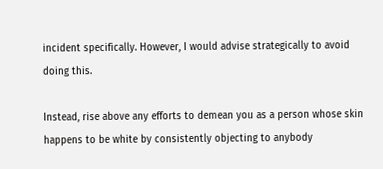incident specifically. However, I would advise strategically to avoid doing this.

Instead, rise above any efforts to demean you as a person whose skin happens to be white by consistently objecting to anybody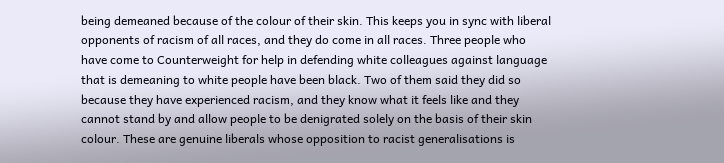being demeaned because of the colour of their skin. This keeps you in sync with liberal opponents of racism of all races, and they do come in all races. Three people who have come to Counterweight for help in defending white colleagues against language that is demeaning to white people have been black. Two of them said they did so because they have experienced racism, and they know what it feels like and they cannot stand by and allow people to be denigrated solely on the basis of their skin colour. These are genuine liberals whose opposition to racist generalisations is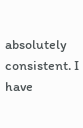absolutely consistent. I have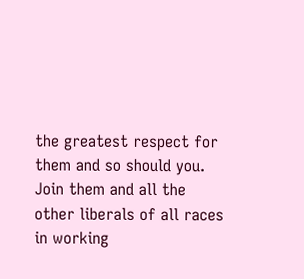the greatest respect for them and so should you. Join them and all the other liberals of all races in working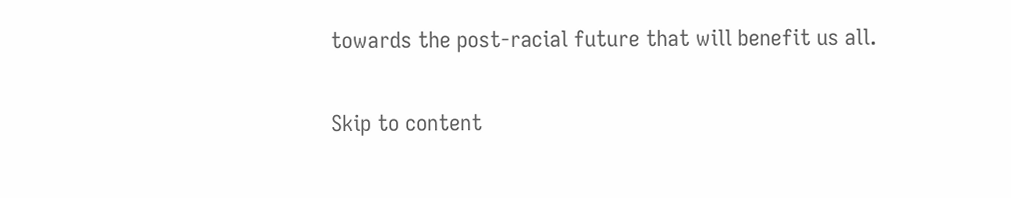towards the post-racial future that will benefit us all.

Skip to content